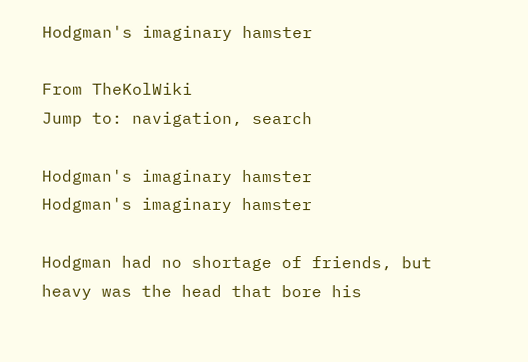Hodgman's imaginary hamster

From TheKolWiki
Jump to: navigation, search

Hodgman's imaginary hamster
Hodgman's imaginary hamster

Hodgman had no shortage of friends, but heavy was the head that bore his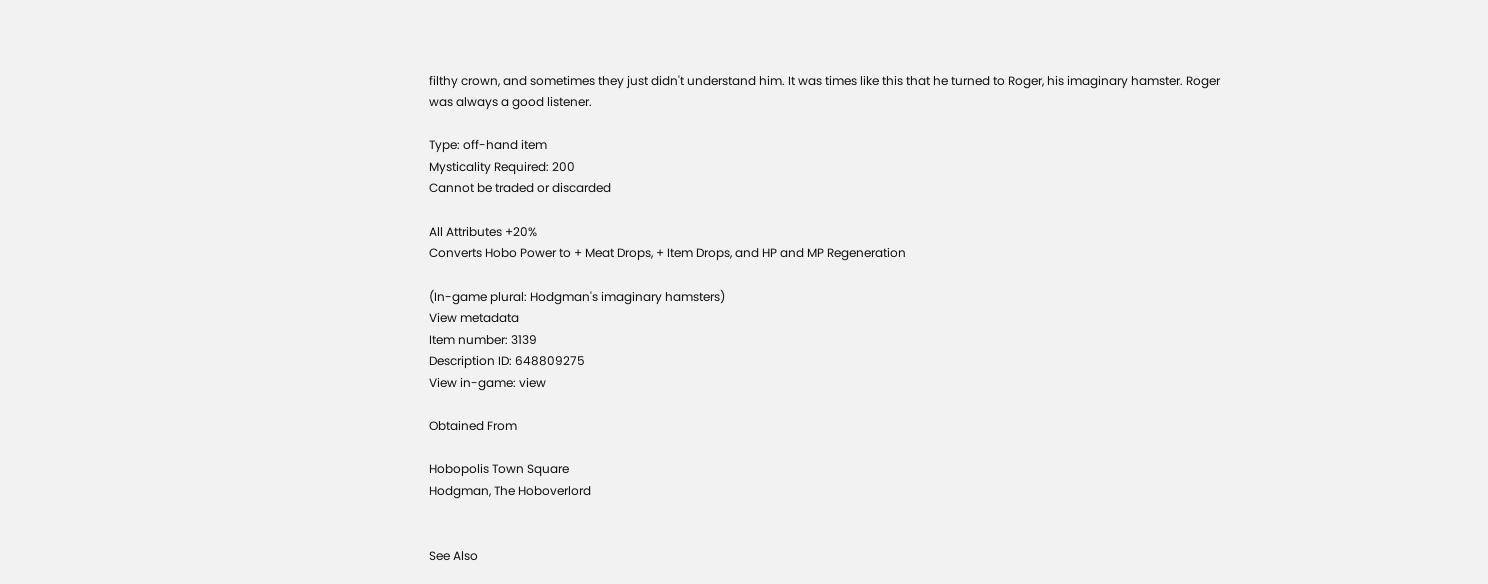filthy crown, and sometimes they just didn't understand him. It was times like this that he turned to Roger, his imaginary hamster. Roger was always a good listener.

Type: off-hand item
Mysticality Required: 200
Cannot be traded or discarded

All Attributes +20%
Converts Hobo Power to + Meat Drops, + Item Drops, and HP and MP Regeneration

(In-game plural: Hodgman's imaginary hamsters)
View metadata
Item number: 3139
Description ID: 648809275
View in-game: view

Obtained From

Hobopolis Town Square
Hodgman, The Hoboverlord


See Also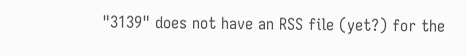"3139" does not have an RSS file (yet?) for the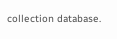collection database.